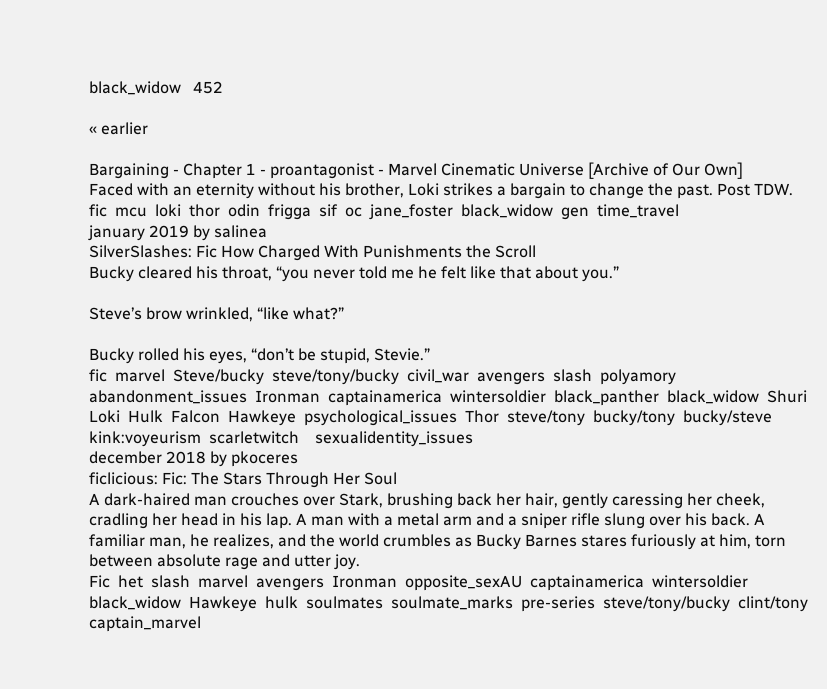black_widow   452

« earlier

Bargaining - Chapter 1 - proantagonist - Marvel Cinematic Universe [Archive of Our Own]
Faced with an eternity without his brother, Loki strikes a bargain to change the past. Post TDW.
fic  mcu  loki  thor  odin  frigga  sif  oc  jane_foster  black_widow  gen  time_travel
january 2019 by salinea
SilverSlashes: Fic How Charged With Punishments the Scroll
Bucky cleared his throat, “you never told me he felt like that about you.”

Steve’s brow wrinkled, “like what?”

Bucky rolled his eyes, “don’t be stupid, Stevie.”
fic  marvel  Steve/bucky  steve/tony/bucky  civil_war  avengers  slash  polyamory  abandonment_issues  Ironman  captainamerica  wintersoldier  black_panther  black_widow  Shuri  Loki  Hulk  Falcon  Hawkeye  psychological_issues  Thor  steve/tony  bucky/tony  bucky/steve  kink:voyeurism  scarletwitch    sexualidentity_issues
december 2018 by pkoceres
ficlicious: Fic: The Stars Through Her Soul
A dark-haired man crouches over Stark, brushing back her hair, gently caressing her cheek, cradling her head in his lap. A man with a metal arm and a sniper rifle slung over his back. A familiar man, he realizes, and the world crumbles as Bucky Barnes stares furiously at him, torn between absolute rage and utter joy.
Fic  het  slash  marvel  avengers  Ironman  opposite_sexAU  captainamerica  wintersoldier  black_widow  Hawkeye  hulk  soulmates  soulmate_marks  pre-series  steve/tony/bucky  clint/tony  captain_marvel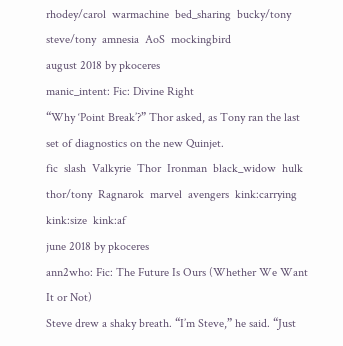rhodey/carol  warmachine  bed_sharing  bucky/tony  steve/tony  amnesia  AoS  mockingbird
august 2018 by pkoceres
manic_intent: Fic: Divine Right
“Why ‘Point Break’?” Thor asked, as Tony ran the last set of diagnostics on the new Quinjet.
fic  slash  Valkyrie  Thor  Ironman  black_widow  hulk  thor/tony  Ragnarok  marvel  avengers  kink:carrying  kink:size  kink:af
june 2018 by pkoceres
ann2who: Fic: The Future Is Ours (Whether We Want It or Not)
Steve drew a shaky breath. “I’m Steve,” he said. “Just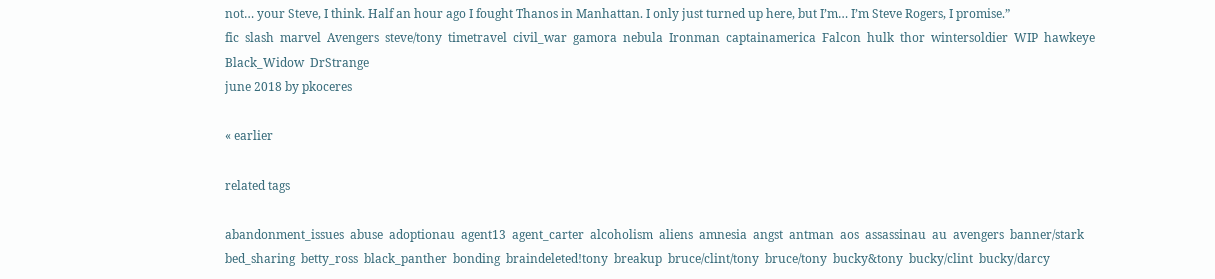not… your Steve, I think. Half an hour ago I fought Thanos in Manhattan. I only just turned up here, but I’m… I’m Steve Rogers, I promise.”
fic  slash  marvel  Avengers  steve/tony  timetravel  civil_war  gamora  nebula  Ironman  captainamerica  Falcon  hulk  thor  wintersoldier  WIP  hawkeye  Black_Widow  DrStrange
june 2018 by pkoceres

« earlier

related tags

abandonment_issues  abuse  adoptionau  agent13  agent_carter  alcoholism  aliens  amnesia  angst  antman  aos  assassinau  au  avengers  banner/stark  bed_sharing  betty_ross  black_panther  bonding  braindeleted!tony  breakup  bruce/clint/tony  bruce/tony  bucky&tony  bucky/clint  bucky/darcy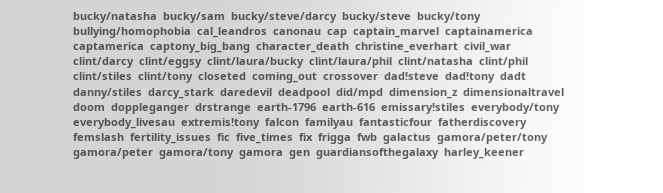bucky/natasha  bucky/sam  bucky/steve/darcy  bucky/steve  bucky/tony  bullying/homophobia  cal_leandros  canonau  cap  captain_marvel  captainamerica  captamerica  captony_big_bang  character_death  christine_everhart  civil_war  clint/darcy  clint/eggsy  clint/laura/bucky  clint/laura/phil  clint/natasha  clint/phil  clint/stiles  clint/tony  closeted  coming_out  crossover  dad!steve  dad!tony  dadt  danny/stiles  darcy_stark  daredevil  deadpool  did/mpd  dimension_z  dimensionaltravel  doom  doppleganger  drstrange  earth-1796  earth-616  emissary!stiles  everybody/tony  everybody_livesau  extremis!tony  falcon  familyau  fantasticfour  fatherdiscovery  femslash  fertility_issues  fic  five_times  fix  frigga  fwb  galactus  gamora/peter/tony  gamora/peter  gamora/tony  gamora  gen  guardiansofthegalaxy  harley_keener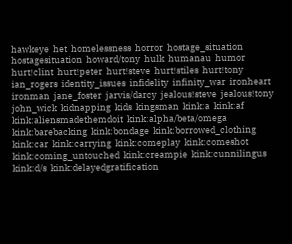hawkeye  het  homelessness  horror  hostage_situation  hostagesituation  howard/tony  hulk  humanau  humor  hurt!clint  hurt!peter  hurt!steve  hurt!stiles  hurt!tony  ian_rogers  identity_issues  infidelity  infinity_war  ironheart  ironman  jane_foster  jarvis/darcy  jealous!steve  jealous!tony  john_wick  kidnapping  kids  kingsman  kink:a  kink:af  kink:aliensmadethemdoit  kink:alpha/beta/omega  kink:barebacking  kink:bondage  kink:borrowed_clothing  kink:car  kink:carrying  kink:comeplay  kink:comeshot  kink:coming_untouched  kink:creampie  kink:cunnilingus  kink:d/s  kink:delayedgratification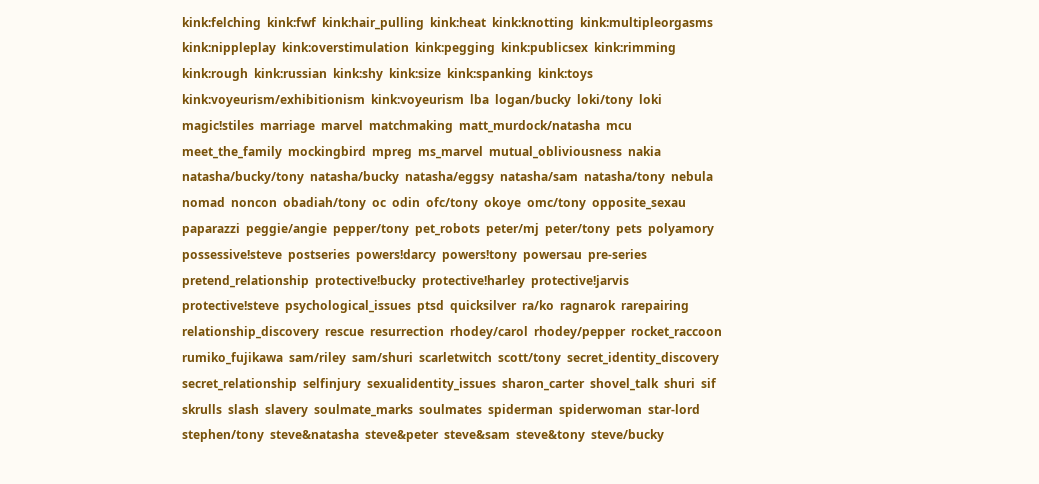kink:felching  kink:fwf  kink:hair_pulling  kink:heat  kink:knotting  kink:multipleorgasms  kink:nippleplay  kink:overstimulation  kink:pegging  kink:publicsex  kink:rimming  kink:rough  kink:russian  kink:shy  kink:size  kink:spanking  kink:toys  kink:voyeurism/exhibitionism  kink:voyeurism  lba  logan/bucky  loki/tony  loki  magic!stiles  marriage  marvel  matchmaking  matt_murdock/natasha  mcu  meet_the_family  mockingbird  mpreg  ms_marvel  mutual_obliviousness  nakia  natasha/bucky/tony  natasha/bucky  natasha/eggsy  natasha/sam  natasha/tony  nebula  nomad  noncon  obadiah/tony  oc  odin  ofc/tony  okoye  omc/tony  opposite_sexau  paparazzi  peggie/angie  pepper/tony  pet_robots  peter/mj  peter/tony  pets  polyamory  possessive!steve  postseries  powers!darcy  powers!tony  powersau  pre-series  pretend_relationship  protective!bucky  protective!harley  protective!jarvis  protective!steve  psychological_issues  ptsd  quicksilver  ra/ko  ragnarok  rarepairing  relationship_discovery  rescue  resurrection  rhodey/carol  rhodey/pepper  rocket_raccoon  rumiko_fujikawa  sam/riley  sam/shuri  scarletwitch  scott/tony  secret_identity_discovery  secret_relationship  selfinjury  sexualidentity_issues  sharon_carter  shovel_talk  shuri  sif  skrulls  slash  slavery  soulmate_marks  soulmates  spiderman  spiderwoman  star-lord  stephen/tony  steve&natasha  steve&peter  steve&sam  steve&tony  steve/bucky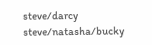steve/darcy  steve/natasha/bucky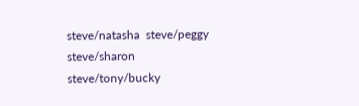steve/natasha  steve/peggy  steve/sharon  steve/tony/bucky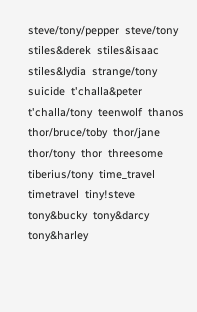steve/tony/pepper  steve/tony  stiles&derek  stiles&isaac  stiles&lydia  strange/tony  suicide  t'challa&peter  t'challa/tony  teenwolf  thanos  thor/bruce/toby  thor/jane  thor/tony  thor  threesome  tiberius/tony  time_travel  timetravel  tiny!steve  tony&bucky  tony&darcy  tony&harley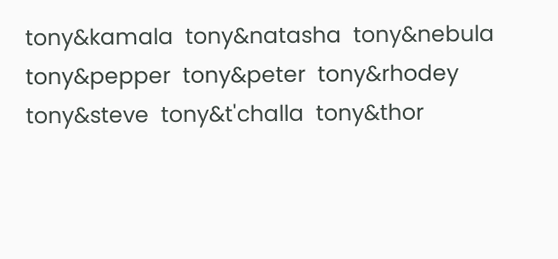tony&kamala  tony&natasha  tony&nebula  tony&pepper  tony&peter  tony&rhodey  tony&steve  tony&t'challa  tony&thor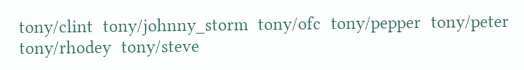tony/clint  tony/johnny_storm  tony/ofc  tony/pepper  tony/peter  tony/rhodey  tony/steve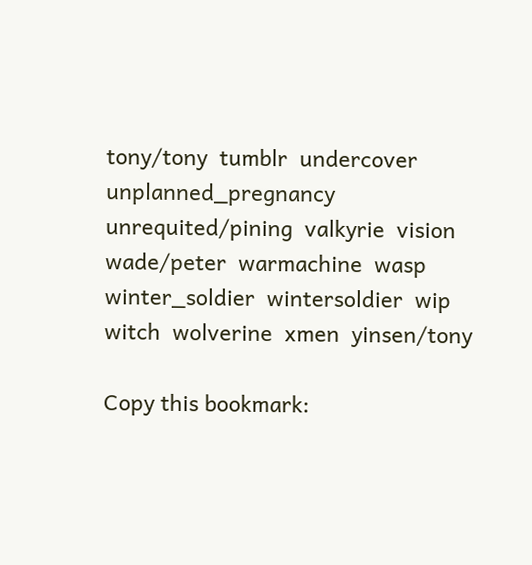tony/tony  tumblr  undercover  unplanned_pregnancy  unrequited/pining  valkyrie  vision  wade/peter  warmachine  wasp  winter_soldier  wintersoldier  wip  witch  wolverine  xmen  yinsen/tony

Copy this bookmark: